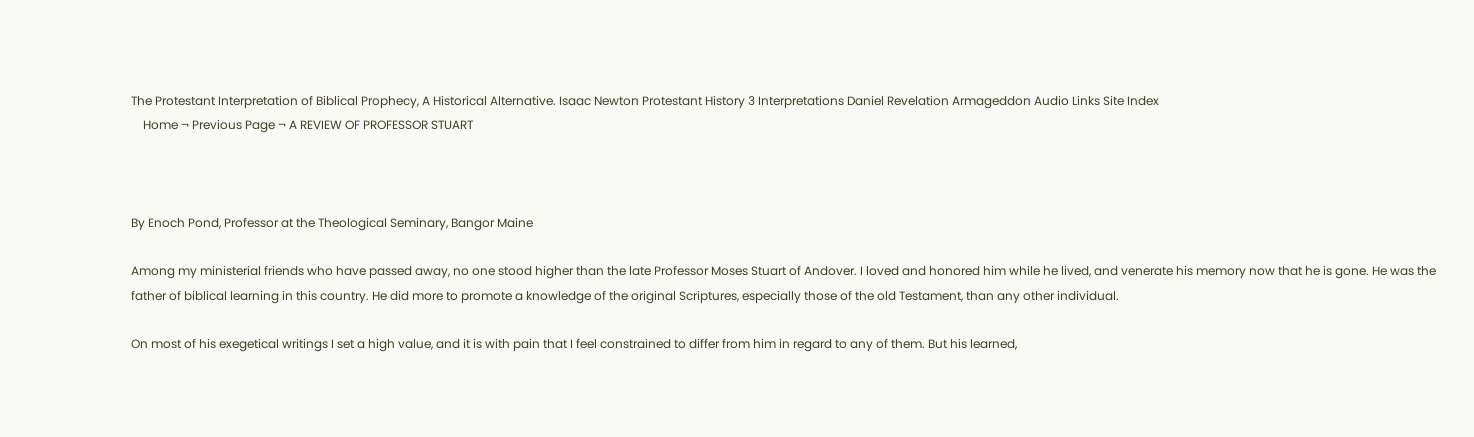The Protestant Interpretation of Biblical Prophecy, A Historical Alternative. Isaac Newton Protestant History 3 Interpretations Daniel Revelation Armageddon Audio Links Site Index
    Home ¬ Previous Page ¬ A REVIEW OF PROFESSOR STUART



By Enoch Pond, Professor at the Theological Seminary, Bangor Maine

Among my ministerial friends who have passed away, no one stood higher than the late Professor Moses Stuart of Andover. I loved and honored him while he lived, and venerate his memory now that he is gone. He was the father of biblical learning in this country. He did more to promote a knowledge of the original Scriptures, especially those of the old Testament, than any other individual.

On most of his exegetical writings I set a high value, and it is with pain that I feel constrained to differ from him in regard to any of them. But his learned,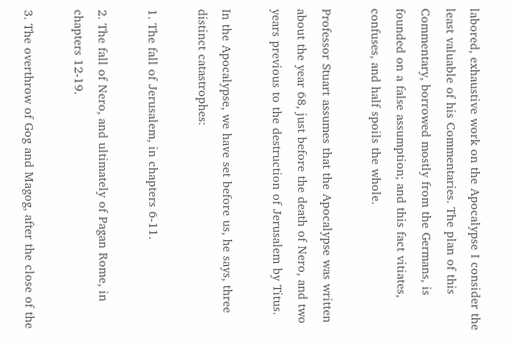labored, exhaustive work on the Apocalypse I consider the least valuable of his Commentaries. The plan of this Commentary, borrowed mostly from the Germans, is founded on a false assumption; and this fact vitiates, confuses, and half spoils the whole.

Professor Stuart assumes that the Apocalypse was written about the year 68, just before the death of Nero, and two years previous to the destruction of Jerusalem by Titus.

In the Apocalypse, we have set before us, he says, three distinct catastrophes:

1. The fall of Jerusalem, in chapters 6-11.

2. The fall of Nero, and ultimately of Pagan Rome, in chapters 12-19.

3. The overthrow of Gog and Magog, after the close of the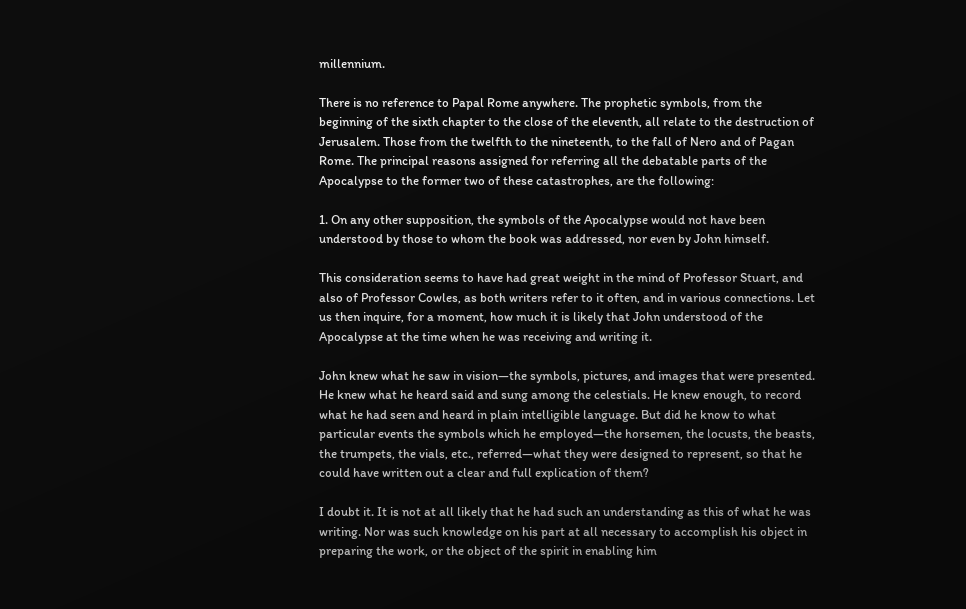millennium.

There is no reference to Papal Rome anywhere. The prophetic symbols, from the beginning of the sixth chapter to the close of the eleventh, all relate to the destruction of Jerusalem. Those from the twelfth to the nineteenth, to the fall of Nero and of Pagan Rome. The principal reasons assigned for referring all the debatable parts of the Apocalypse to the former two of these catastrophes, are the following:

1. On any other supposition, the symbols of the Apocalypse would not have been understood by those to whom the book was addressed, nor even by John himself.

This consideration seems to have had great weight in the mind of Professor Stuart, and also of Professor Cowles, as both writers refer to it often, and in various connections. Let us then inquire, for a moment, how much it is likely that John understood of the Apocalypse at the time when he was receiving and writing it.

John knew what he saw in vision—the symbols, pictures, and images that were presented. He knew what he heard said and sung among the celestials. He knew enough, to record what he had seen and heard in plain intelligible language. But did he know to what particular events the symbols which he employed—the horsemen, the locusts, the beasts, the trumpets, the vials, etc., referred—what they were designed to represent, so that he could have written out a clear and full explication of them?

I doubt it. It is not at all likely that he had such an understanding as this of what he was writing. Nor was such knowledge on his part at all necessary to accomplish his object in preparing the work, or the object of the spirit in enabling him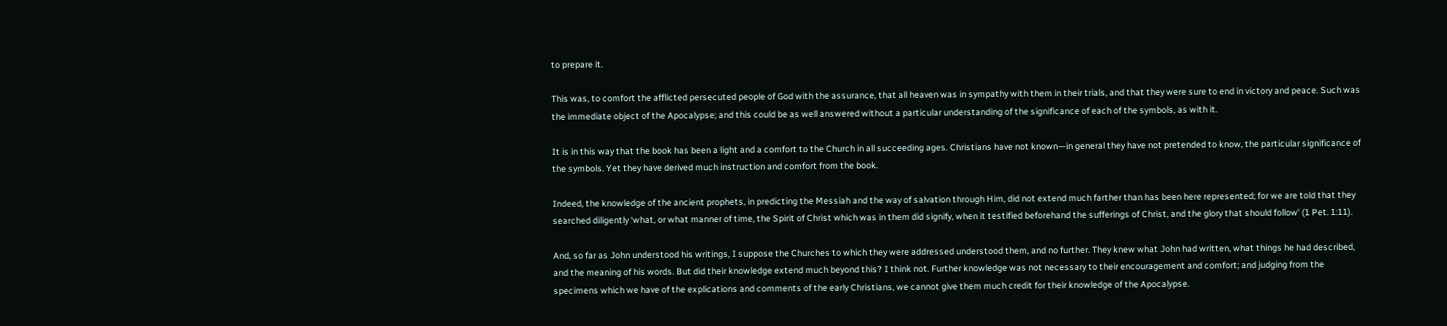to prepare it.

This was, to comfort the afflicted persecuted people of God with the assurance, that all heaven was in sympathy with them in their trials, and that they were sure to end in victory and peace. Such was the immediate object of the Apocalypse; and this could be as well answered without a particular understanding of the significance of each of the symbols, as with it.

It is in this way that the book has been a light and a comfort to the Church in all succeeding ages. Christians have not known—in general they have not pretended to know, the particular significance of the symbols. Yet they have derived much instruction and comfort from the book.

Indeed, the knowledge of the ancient prophets, in predicting the Messiah and the way of salvation through Him, did not extend much farther than has been here represented; for we are told that they searched diligently ‘what, or what manner of time, the Spirit of Christ which was in them did signify, when it testified beforehand the sufferings of Christ, and the glory that should follow’ (1 Pet. 1:11).

And, so far as John understood his writings, I suppose the Churches to which they were addressed understood them, and no further. They knew what John had written, what things he had described, and the meaning of his words. But did their knowledge extend much beyond this? I think not. Further knowledge was not necessary to their encouragement and comfort; and judging from the specimens which we have of the explications and comments of the early Christians, we cannot give them much credit for their knowledge of the Apocalypse.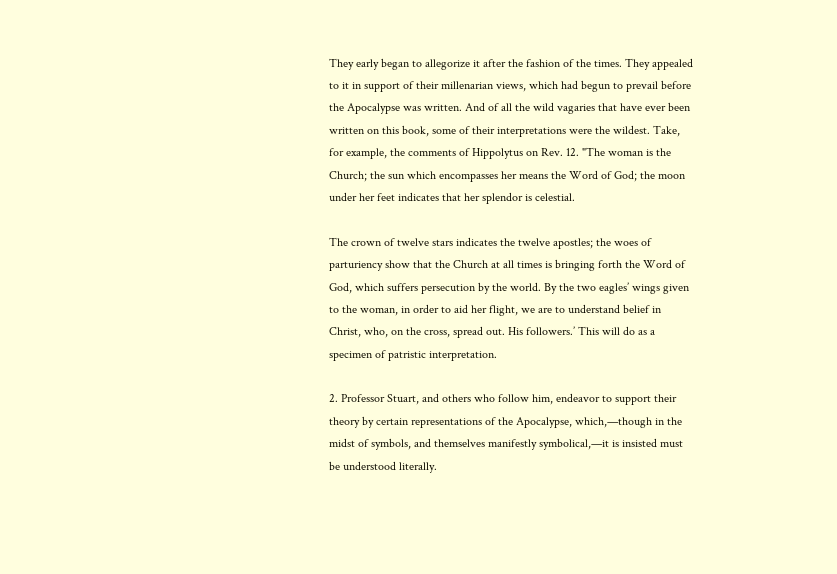They early began to allegorize it after the fashion of the times. They appealed to it in support of their millenarian views, which had begun to prevail before the Apocalypse was written. And of all the wild vagaries that have ever been written on this book, some of their interpretations were the wildest. Take, for example, the comments of Hippolytus on Rev. 12. "The woman is the Church; the sun which encompasses her means the Word of God; the moon under her feet indicates that her splendor is celestial.

The crown of twelve stars indicates the twelve apostles; the woes of parturiency show that the Church at all times is bringing forth the Word of God, which suffers persecution by the world. By the two eagles’ wings given to the woman, in order to aid her flight, we are to understand belief in Christ, who, on the cross, spread out. His followers.’ This will do as a specimen of patristic interpretation.

2. Professor Stuart, and others who follow him, endeavor to support their theory by certain representations of the Apocalypse, which,—though in the midst of symbols, and themselves manifestly symbolical,—it is insisted must be understood literally.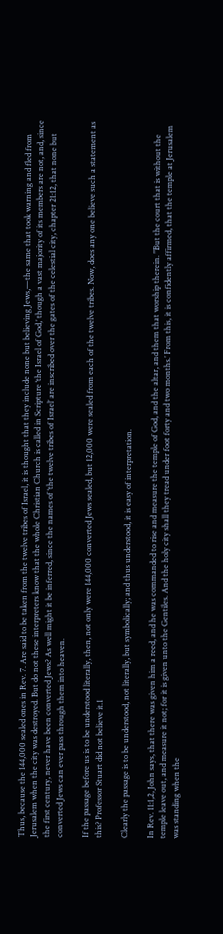Thus, because the 144,000 sealed ones in Rev. 7. Are said to be taken from the twelve tribes of Israel, it is thought that they include none but believing Jews,—the same that took warning and fled from Jerusalem when the city was destroyed. But do not these interpreters know that the whole Christian Church is called in Scripture ‘the Israel of God,’ though a vast majority of its members are not, and, since the first century, never have been converted Jews? As well might it be inferred, since the names of ‘the twelve tribes of Israel’ are inscribed over the gates of the celestial city, chapter 21:12, that none but converted Jews can ever pass through them into heaven.

If the passage before us is to be understood literally, then, not only were 144,000 converted Jews sealed, but 12,000 were sealed from each of the twelve tribes. Now, does any one believe such a statement as this? Professor Stuart did not believe it.1

Clearly the passage is to be understood, not literally, but symbolically; and thus understood, it is easy of interpretation.

In Rev. 11:1,2, John says, that there was given him a reed, and he was commanded to rise and measure the temple of God, and the altar, and them that worship therein. "But the court that is without the temple leave out, and measure it not; for it is given unto the Gentiles. And the holy city shall they tread under foot forty and two months.’ From this, it is confidently affirmed, that the temple at Jerusalem was standing when the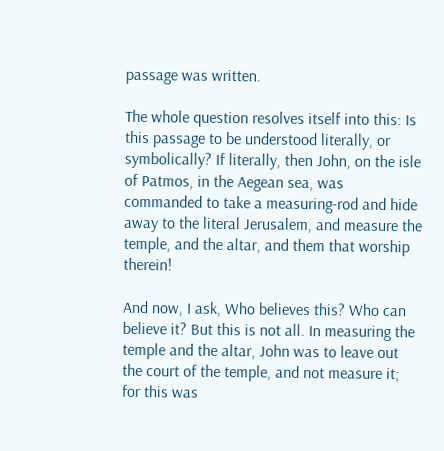passage was written.

The whole question resolves itself into this: Is this passage to be understood literally, or symbolically? If literally, then John, on the isle of Patmos, in the Aegean sea, was commanded to take a measuring-rod and hide away to the literal Jerusalem, and measure the temple, and the altar, and them that worship therein!

And now, I ask, Who believes this? Who can believe it? But this is not all. In measuring the temple and the altar, John was to leave out the court of the temple, and not measure it; for this was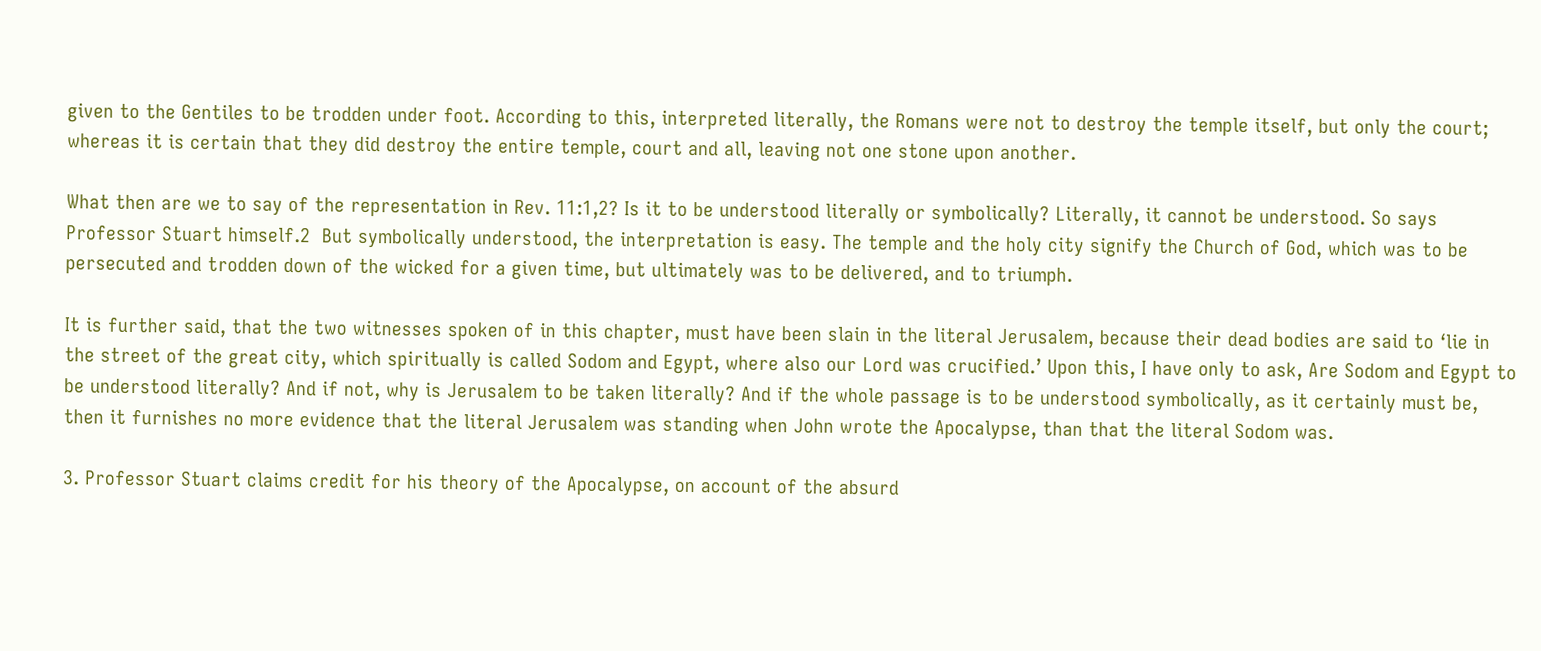given to the Gentiles to be trodden under foot. According to this, interpreted literally, the Romans were not to destroy the temple itself, but only the court; whereas it is certain that they did destroy the entire temple, court and all, leaving not one stone upon another.

What then are we to say of the representation in Rev. 11:1,2? Is it to be understood literally or symbolically? Literally, it cannot be understood. So says Professor Stuart himself.2  But symbolically understood, the interpretation is easy. The temple and the holy city signify the Church of God, which was to be persecuted and trodden down of the wicked for a given time, but ultimately was to be delivered, and to triumph.

It is further said, that the two witnesses spoken of in this chapter, must have been slain in the literal Jerusalem, because their dead bodies are said to ‘lie in the street of the great city, which spiritually is called Sodom and Egypt, where also our Lord was crucified.’ Upon this, I have only to ask, Are Sodom and Egypt to be understood literally? And if not, why is Jerusalem to be taken literally? And if the whole passage is to be understood symbolically, as it certainly must be, then it furnishes no more evidence that the literal Jerusalem was standing when John wrote the Apocalypse, than that the literal Sodom was.

3. Professor Stuart claims credit for his theory of the Apocalypse, on account of the absurd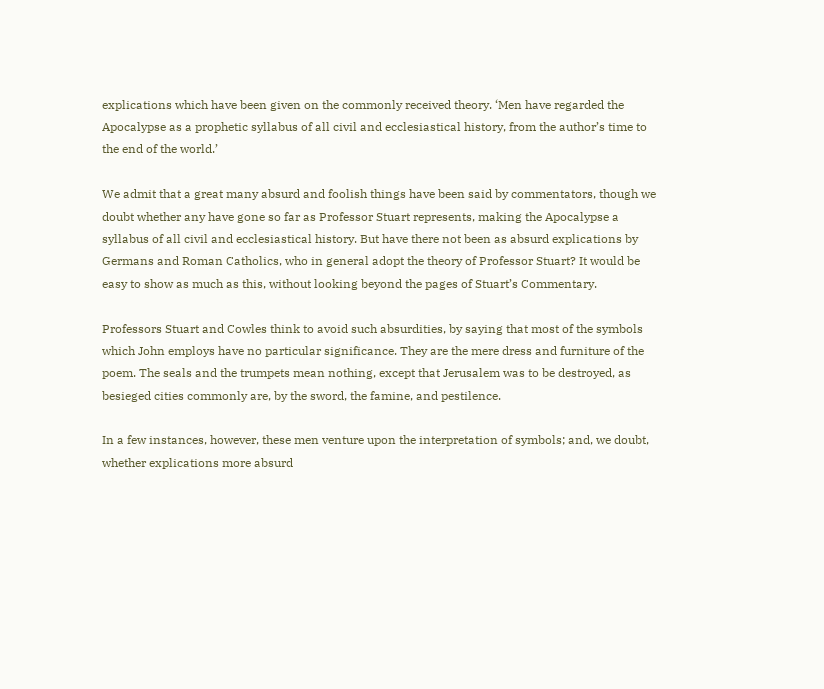explications which have been given on the commonly received theory. ‘Men have regarded the Apocalypse as a prophetic syllabus of all civil and ecclesiastical history, from the author’s time to the end of the world.’

We admit that a great many absurd and foolish things have been said by commentators, though we doubt whether any have gone so far as Professor Stuart represents, making the Apocalypse a syllabus of all civil and ecclesiastical history. But have there not been as absurd explications by Germans and Roman Catholics, who in general adopt the theory of Professor Stuart? It would be easy to show as much as this, without looking beyond the pages of Stuart’s Commentary.

Professors Stuart and Cowles think to avoid such absurdities, by saying that most of the symbols which John employs have no particular significance. They are the mere dress and furniture of the poem. The seals and the trumpets mean nothing, except that Jerusalem was to be destroyed, as besieged cities commonly are, by the sword, the famine, and pestilence.

In a few instances, however, these men venture upon the interpretation of symbols; and, we doubt, whether explications more absurd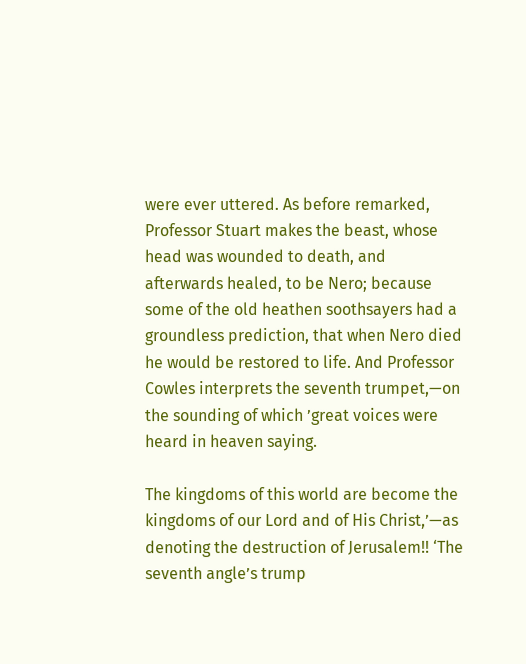were ever uttered. As before remarked, Professor Stuart makes the beast, whose head was wounded to death, and afterwards healed, to be Nero; because some of the old heathen soothsayers had a groundless prediction, that when Nero died he would be restored to life. And Professor Cowles interprets the seventh trumpet,—on the sounding of which ’great voices were heard in heaven saying.

The kingdoms of this world are become the kingdoms of our Lord and of His Christ,’—as denoting the destruction of Jerusalem!! ‘The seventh angle’s trump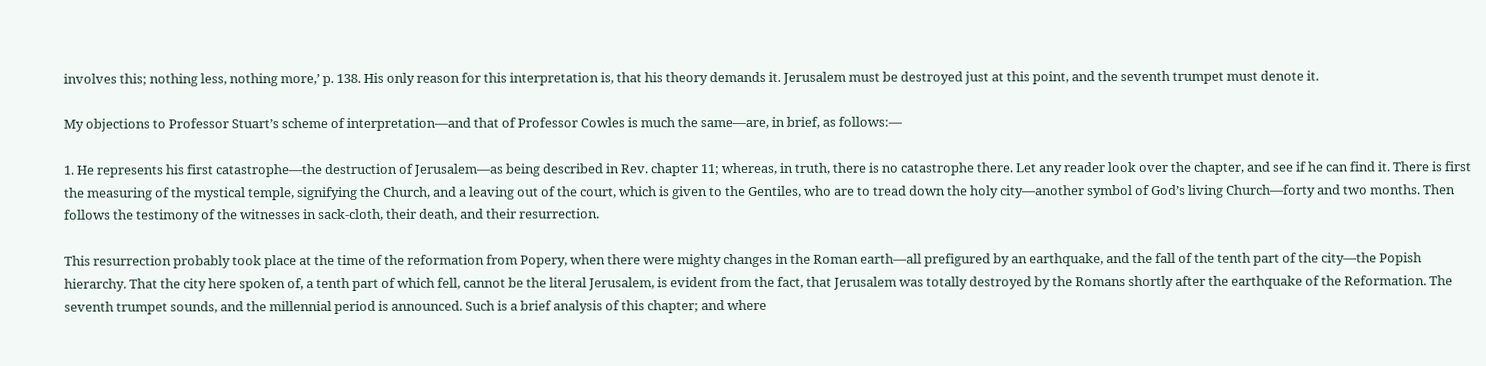involves this; nothing less, nothing more,’ p. 138. His only reason for this interpretation is, that his theory demands it. Jerusalem must be destroyed just at this point, and the seventh trumpet must denote it.

My objections to Professor Stuart’s scheme of interpretation—and that of Professor Cowles is much the same—are, in brief, as follows:—

1. He represents his first catastrophe—the destruction of Jerusalem—as being described in Rev. chapter 11; whereas, in truth, there is no catastrophe there. Let any reader look over the chapter, and see if he can find it. There is first the measuring of the mystical temple, signifying the Church, and a leaving out of the court, which is given to the Gentiles, who are to tread down the holy city—another symbol of God’s living Church—forty and two months. Then follows the testimony of the witnesses in sack-cloth, their death, and their resurrection.

This resurrection probably took place at the time of the reformation from Popery, when there were mighty changes in the Roman earth—all prefigured by an earthquake, and the fall of the tenth part of the city—the Popish hierarchy. That the city here spoken of, a tenth part of which fell, cannot be the literal Jerusalem, is evident from the fact, that Jerusalem was totally destroyed by the Romans shortly after the earthquake of the Reformation. The seventh trumpet sounds, and the millennial period is announced. Such is a brief analysis of this chapter; and where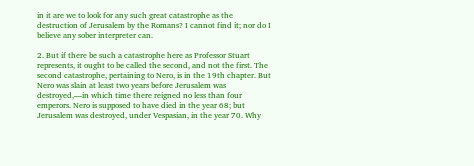in it are we to look for any such great catastrophe as the destruction of Jerusalem by the Romans? I cannot find it; nor do I believe any sober interpreter can.

2. But if there be such a catastrophe here as Professor Stuart represents, it ought to be called the second, and not the first. The second catastrophe, pertaining to Nero, is in the 19th chapter. But Nero was slain at least two years before Jerusalem was destroyed,—in which time there reigned no less than four emperors. Nero is supposed to have died in the year 68; but Jerusalem was destroyed, under Vespasian, in the year 70. Why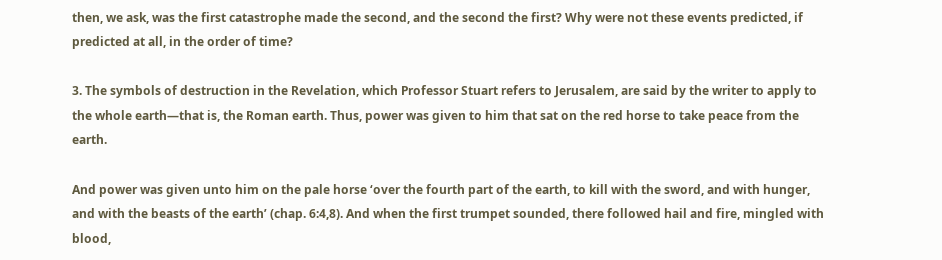then, we ask, was the first catastrophe made the second, and the second the first? Why were not these events predicted, if predicted at all, in the order of time?

3. The symbols of destruction in the Revelation, which Professor Stuart refers to Jerusalem, are said by the writer to apply to the whole earth—that is, the Roman earth. Thus, power was given to him that sat on the red horse to take peace from the earth.

And power was given unto him on the pale horse ‘over the fourth part of the earth, to kill with the sword, and with hunger, and with the beasts of the earth’ (chap. 6:4,8). And when the first trumpet sounded, there followed hail and fire, mingled with blood,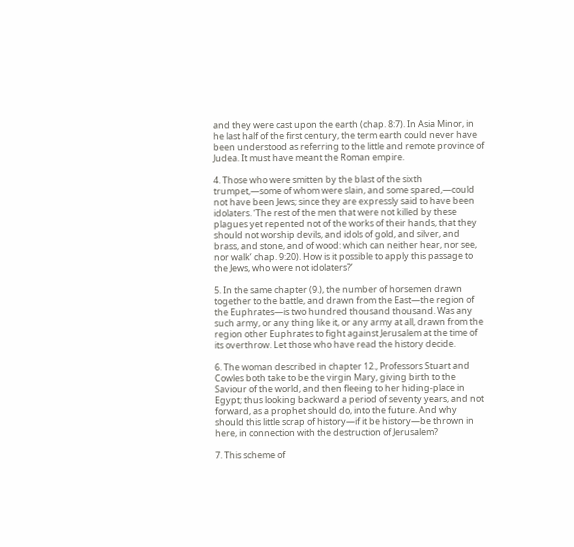and they were cast upon the earth (chap. 8:7). In Asia Minor, in he last half of the first century, the term earth could never have been understood as referring to the little and remote province of Judea. It must have meant the Roman empire.

4. Those who were smitten by the blast of the sixth trumpet,—some of whom were slain, and some spared,—could not have been Jews; since they are expressly said to have been idolaters. ‘The rest of the men that were not killed by these plagues yet repented not of the works of their hands, that they should not worship devils, and idols of gold, and silver, and brass, and stone, and of wood: which can neither hear, nor see, nor walk’ chap. 9:20). How is it possible to apply this passage to the Jews, who were not idolaters?’

5. In the same chapter (9.), the number of horsemen drawn together to the battle, and drawn from the East—the region of the Euphrates—is two hundred thousand thousand. Was any such army, or any thing like it, or any army at all, drawn from the region other Euphrates to fight against Jerusalem at the time of its overthrow. Let those who have read the history decide.

6. The woman described in chapter 12., Professors Stuart and Cowles both take to be the virgin Mary, giving birth to the Saviour of the world, and then fleeing to her hiding-place in Egypt; thus looking backward a period of seventy years, and not forward, as a prophet should do, into the future. And why should this little scrap of history—if it be history—be thrown in here, in connection with the destruction of Jerusalem?

7. This scheme of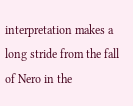interpretation makes a long stride from the fall of Nero in the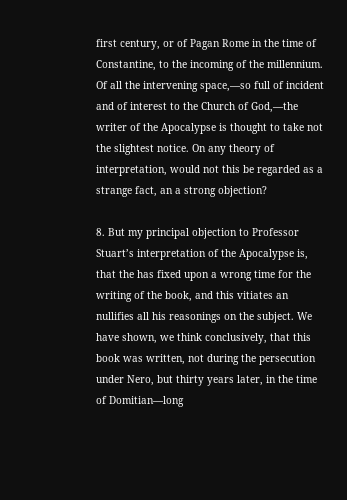first century, or of Pagan Rome in the time of Constantine, to the incoming of the millennium. Of all the intervening space,—so full of incident and of interest to the Church of God,—the writer of the Apocalypse is thought to take not the slightest notice. On any theory of interpretation, would not this be regarded as a strange fact, an a strong objection?

8. But my principal objection to Professor Stuart’s interpretation of the Apocalypse is, that the has fixed upon a wrong time for the writing of the book, and this vitiates an nullifies all his reasonings on the subject. We have shown, we think conclusively, that this book was written, not during the persecution under Nero, but thirty years later, in the time of Domitian—long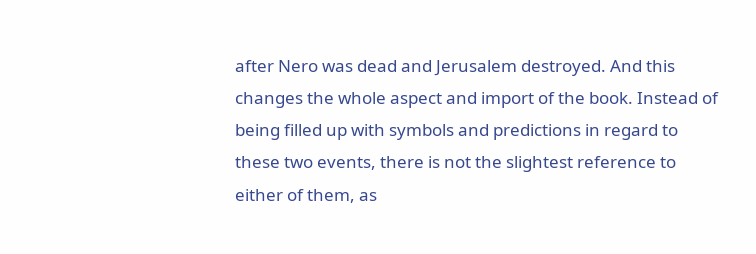after Nero was dead and Jerusalem destroyed. And this changes the whole aspect and import of the book. Instead of being filled up with symbols and predictions in regard to these two events, there is not the slightest reference to either of them, as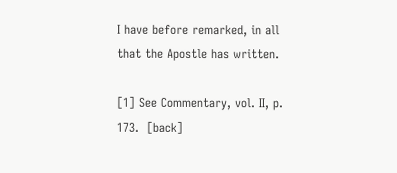I have before remarked, in all that the Apostle has written.

[1] See Commentary, vol. II, p. 173.  [back]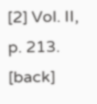[2] Vol. II, p. 213.  [back]